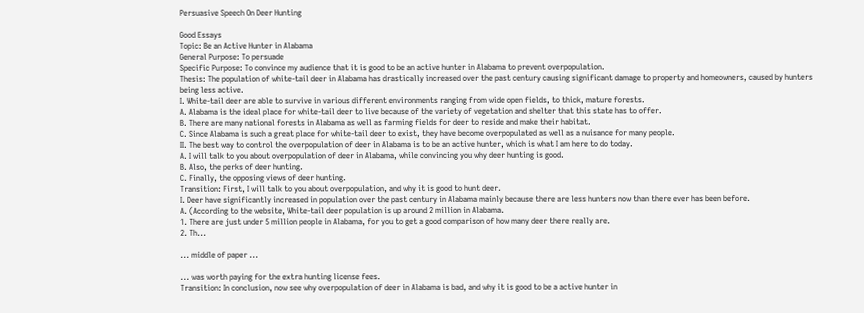Persuasive Speech On Deer Hunting

Good Essays
Topic: Be an Active Hunter in Alabama
General Purpose: To persuade
Specific Purpose: To convince my audience that it is good to be an active hunter in Alabama to prevent overpopulation.
Thesis: The population of white-tail deer in Alabama has drastically increased over the past century causing significant damage to property and homeowners, caused by hunters being less active.
I. White-tail deer are able to survive in various different environments ranging from wide open fields, to thick, mature forests.
A. Alabama is the ideal place for white-tail deer to live because of the variety of vegetation and shelter that this state has to offer.
B. There are many national forests in Alabama as well as farming fields for deer to reside and make their habitat.
C. Since Alabama is such a great place for white-tail deer to exist, they have become overpopulated as well as a nuisance for many people.
II. The best way to control the overpopulation of deer in Alabama is to be an active hunter, which is what I am here to do today.
A. I will talk to you about overpopulation of deer in Alabama, while convincing you why deer hunting is good.
B. Also, the perks of deer hunting.
C. Finally, the opposing views of deer hunting.
Transition: First, I will talk to you about overpopulation, and why it is good to hunt deer.
I. Deer have significantly increased in population over the past century in Alabama mainly because there are less hunters now than there ever has been before.
A. (According to the website, White-tail deer population is up around 2 million in Alabama.
1. There are just under 5 million people in Alabama, for you to get a good comparison of how many deer there really are.
2. Th...

... middle of paper ...

... was worth paying for the extra hunting license fees.
Transition: In conclusion, now see why overpopulation of deer in Alabama is bad, and why it is good to be a active hunter in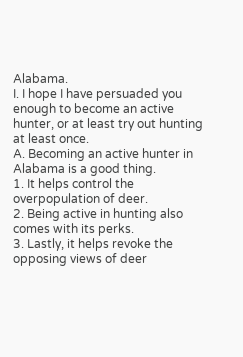Alabama.
I. I hope I have persuaded you enough to become an active hunter, or at least try out hunting at least once.
A. Becoming an active hunter in Alabama is a good thing.
1. It helps control the overpopulation of deer.
2. Being active in hunting also comes with its perks.
3. Lastly, it helps revoke the opposing views of deer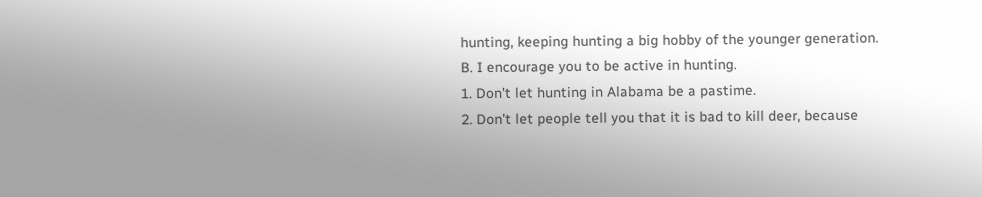hunting, keeping hunting a big hobby of the younger generation.
B. I encourage you to be active in hunting.
1. Don't let hunting in Alabama be a pastime.
2. Don't let people tell you that it is bad to kill deer, because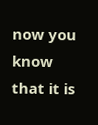now you know that it is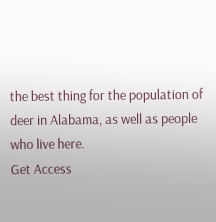the best thing for the population of deer in Alabama, as well as people who live here.
Get Access